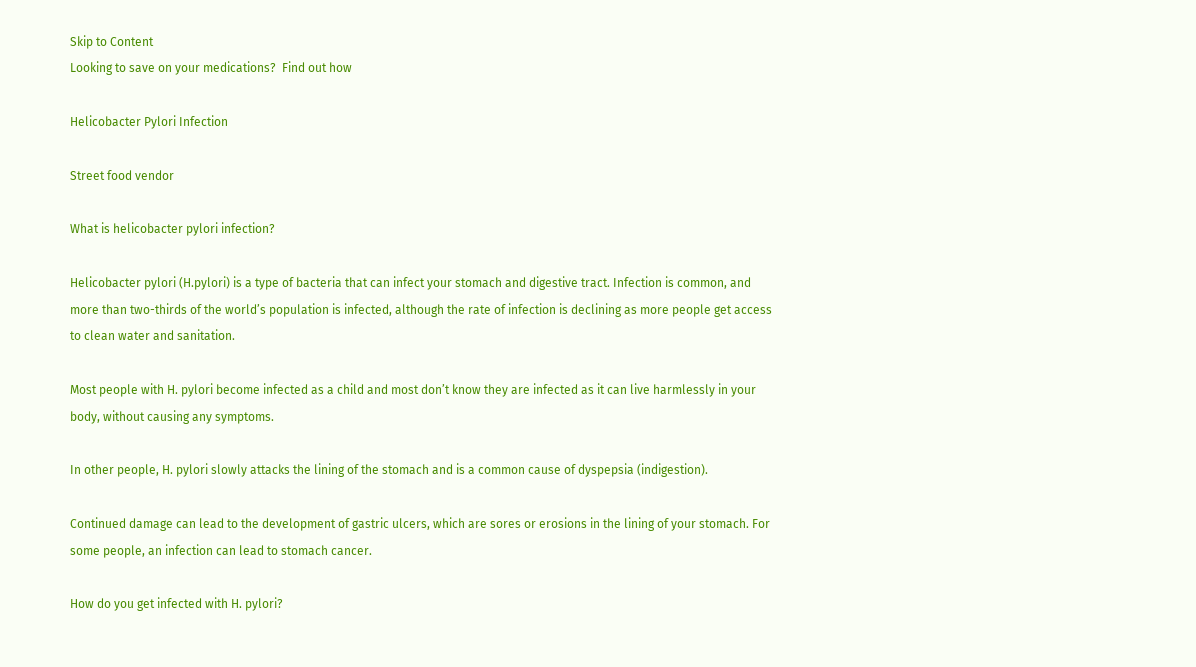Skip to Content
Looking to save on your medications?  Find out how

Helicobacter Pylori Infection

Street food vendor

What is helicobacter pylori infection?

Helicobacter pylori (H.pylori) is a type of bacteria that can infect your stomach and digestive tract. Infection is common, and more than two-thirds of the world’s population is infected, although the rate of infection is declining as more people get access to clean water and sanitation.

Most people with H. pylori become infected as a child and most don’t know they are infected as it can live harmlessly in your body, without causing any symptoms.

In other people, H. pylori slowly attacks the lining of the stomach and is a common cause of dyspepsia (indigestion).

Continued damage can lead to the development of gastric ulcers, which are sores or erosions in the lining of your stomach. For some people, an infection can lead to stomach cancer.

How do you get infected with H. pylori?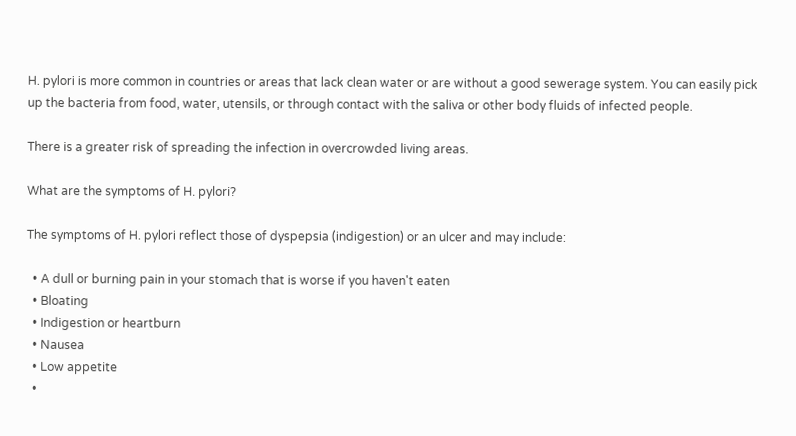H. pylori is more common in countries or areas that lack clean water or are without a good sewerage system. You can easily pick up the bacteria from food, water, utensils, or through contact with the saliva or other body fluids of infected people.

There is a greater risk of spreading the infection in overcrowded living areas.

What are the symptoms of H. pylori?

The symptoms of H. pylori reflect those of dyspepsia (indigestion) or an ulcer and may include:

  • A dull or burning pain in your stomach that is worse if you haven't eaten
  • Bloating
  • Indigestion or heartburn
  • Nausea
  • Low appetite
  •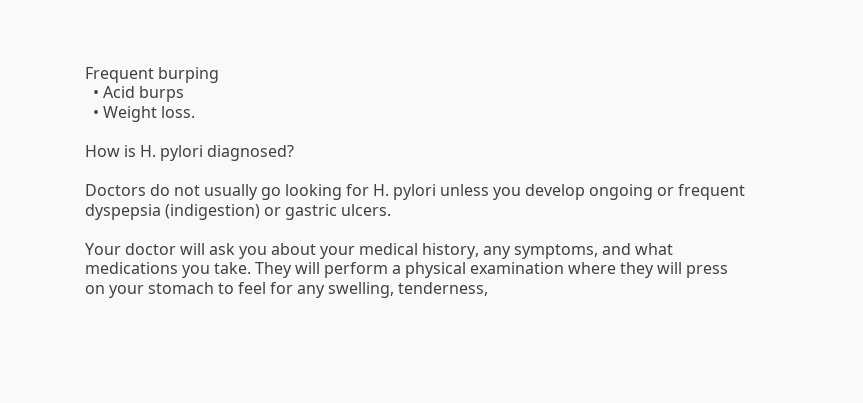Frequent burping
  • Acid burps
  • Weight loss.

How is H. pylori diagnosed?

Doctors do not usually go looking for H. pylori unless you develop ongoing or frequent dyspepsia (indigestion) or gastric ulcers.

Your doctor will ask you about your medical history, any symptoms, and what medications you take. They will perform a physical examination where they will press on your stomach to feel for any swelling, tenderness,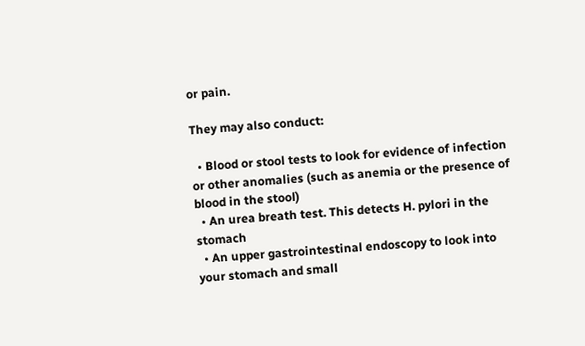or pain.

They may also conduct:

  • Blood or stool tests to look for evidence of infection or other anomalies (such as anemia or the presence of blood in the stool)
  • An urea breath test. This detects H. pylori in the stomach
  • An upper gastrointestinal endoscopy to look into your stomach and small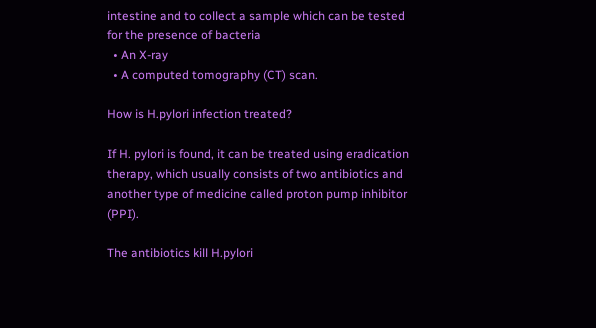intestine and to collect a sample which can be tested for the presence of bacteria
  • An X-ray
  • A computed tomography (CT) scan.

How is H.pylori infection treated?

If H. pylori is found, it can be treated using eradication therapy, which usually consists of two antibiotics and another type of medicine called proton pump inhibitor (PPI).

The antibiotics kill H.pylori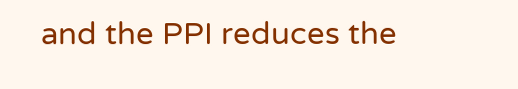and the PPI reduces the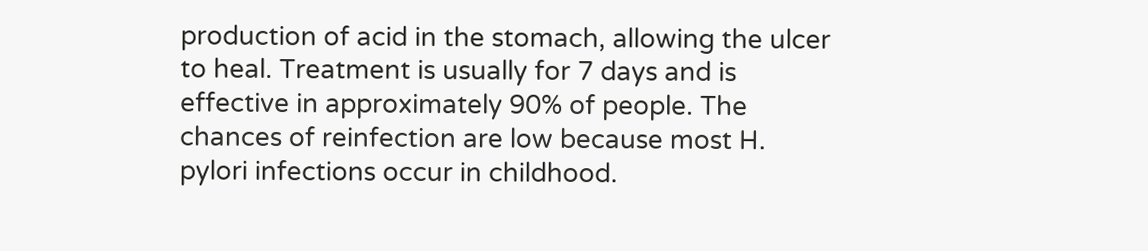production of acid in the stomach, allowing the ulcer to heal. Treatment is usually for 7 days and is effective in approximately 90% of people. The chances of reinfection are low because most H. pylori infections occur in childhood.